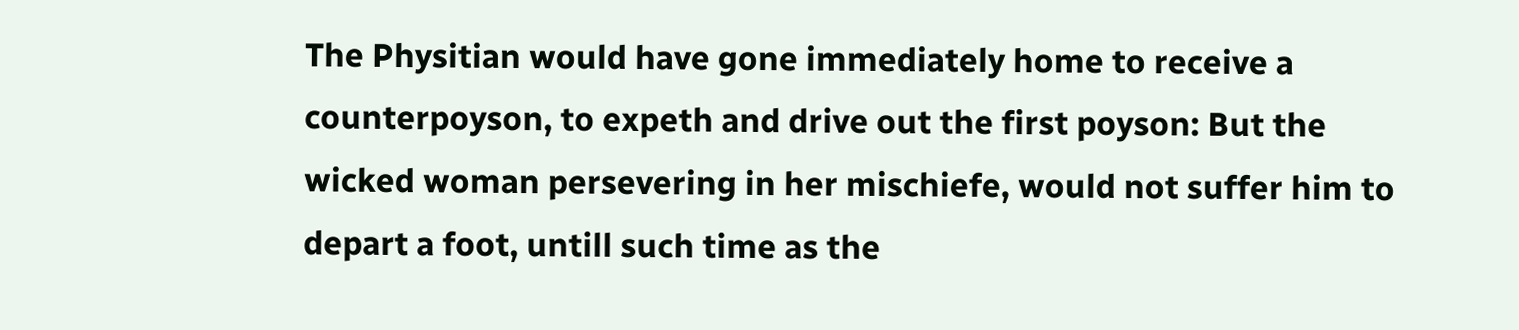The Physitian would have gone immediately home to receive a counterpoyson, to expeth and drive out the first poyson: But the wicked woman persevering in her mischiefe, would not suffer him to depart a foot, untill such time as the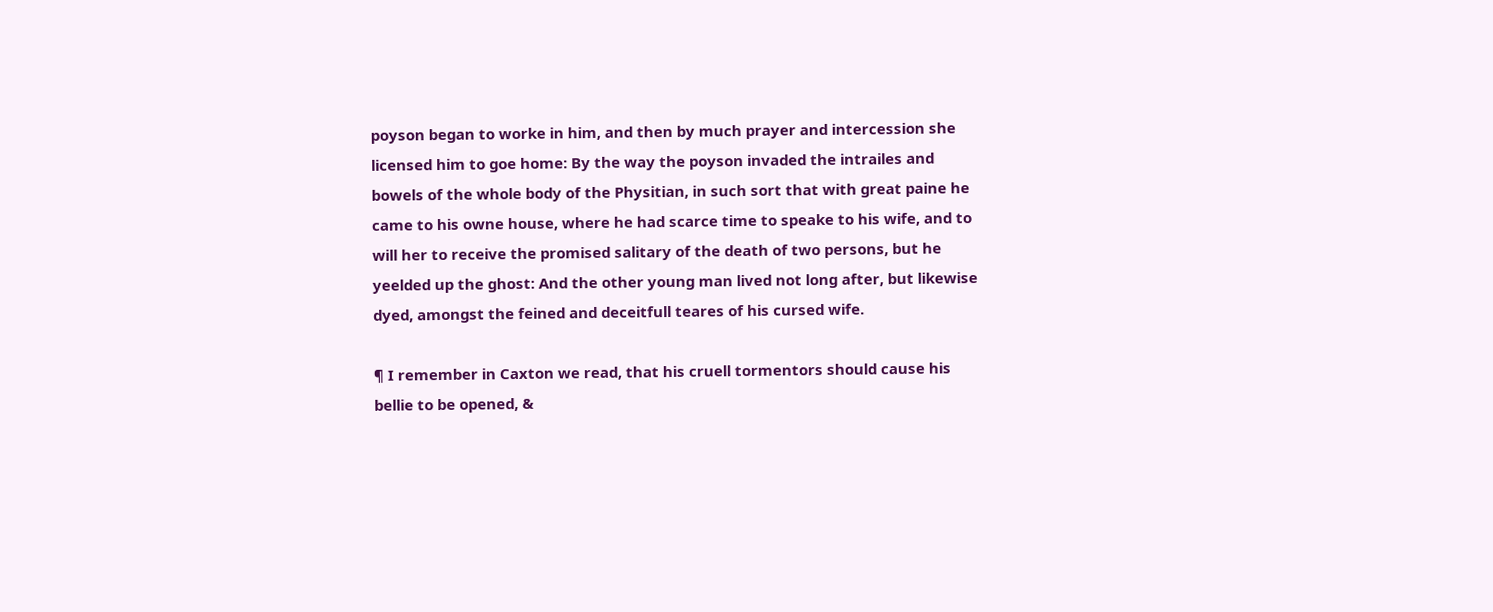poyson began to worke in him, and then by much prayer and intercession she licensed him to goe home: By the way the poyson invaded the intrailes and bowels of the whole body of the Physitian, in such sort that with great paine he came to his owne house, where he had scarce time to speake to his wife, and to will her to receive the promised salitary of the death of two persons, but he yeelded up the ghost: And the other young man lived not long after, but likewise dyed, amongst the feined and deceitfull teares of his cursed wife.

¶ I remember in Caxton we read, that his cruell tormentors should cause his bellie to be opened, &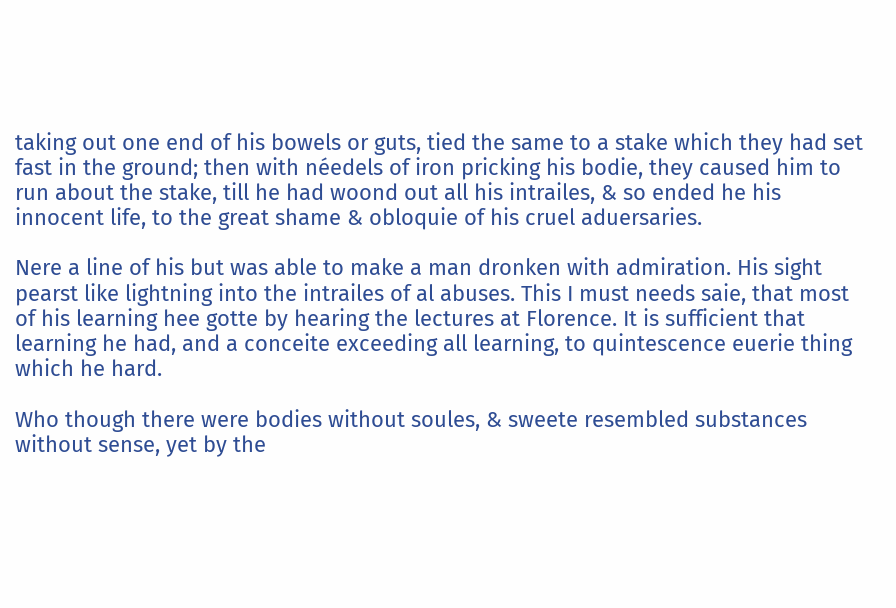taking out one end of his bowels or guts, tied the same to a stake which they had set fast in the ground; then with néedels of iron pricking his bodie, they caused him to run about the stake, till he had woond out all his intrailes, & so ended he his innocent life, to the great shame & obloquie of his cruel aduersaries.

Nere a line of his but was able to make a man dronken with admiration. His sight pearst like lightning into the intrailes of al abuses. This I must needs saie, that most of his learning hee gotte by hearing the lectures at Florence. It is sufficient that learning he had, and a conceite exceeding all learning, to quintescence euerie thing which he hard.

Who though there were bodies without soules, & sweete resembled substances without sense, yet by the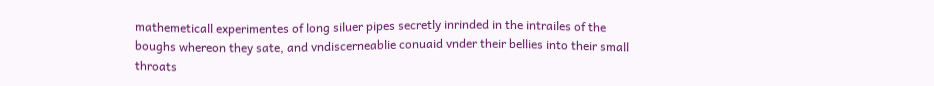mathemeticall experimentes of long siluer pipes secretly inrinded in the intrailes of the boughs whereon they sate, and vndiscerneablie conuaid vnder their bellies into their small throats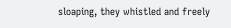sloaping, they whistled and freely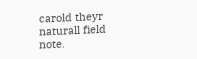carold theyr naturall field note.